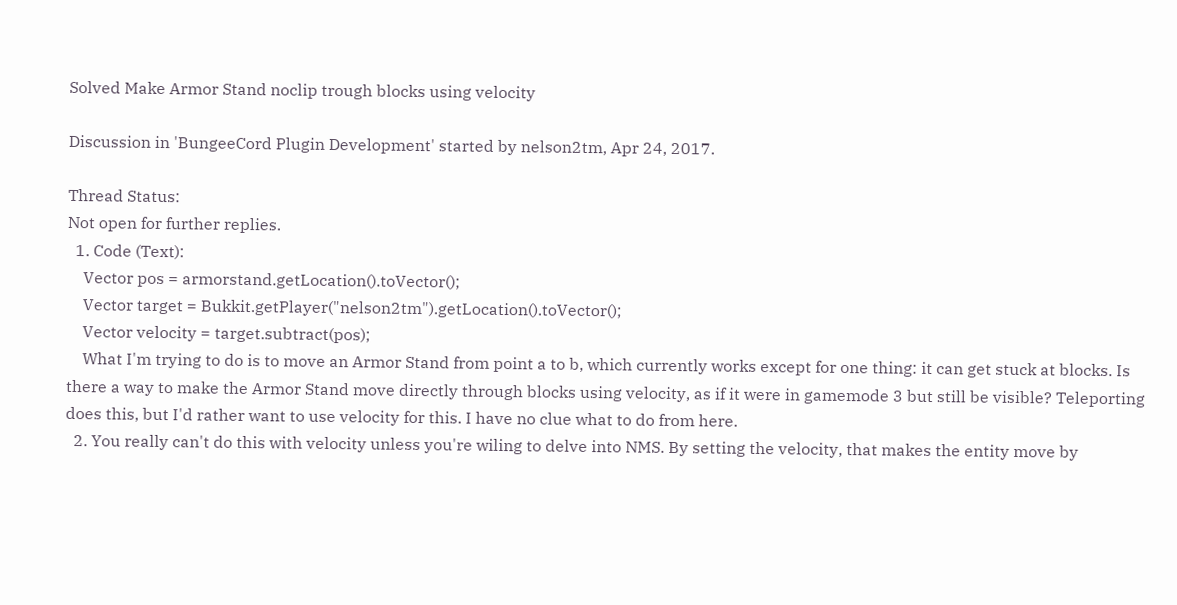Solved Make Armor Stand noclip trough blocks using velocity

Discussion in 'BungeeCord Plugin Development' started by nelson2tm, Apr 24, 2017.

Thread Status:
Not open for further replies.
  1. Code (Text):
    Vector pos = armorstand.getLocation().toVector();
    Vector target = Bukkit.getPlayer("nelson2tm").getLocation().toVector();
    Vector velocity = target.subtract(pos);
    What I'm trying to do is to move an Armor Stand from point a to b, which currently works except for one thing: it can get stuck at blocks. Is there a way to make the Armor Stand move directly through blocks using velocity, as if it were in gamemode 3 but still be visible? Teleporting does this, but I'd rather want to use velocity for this. I have no clue what to do from here.
  2. You really can't do this with velocity unless you're wiling to delve into NMS. By setting the velocity, that makes the entity move by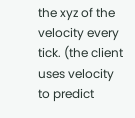the xyz of the velocity every tick. (the client uses velocity to predict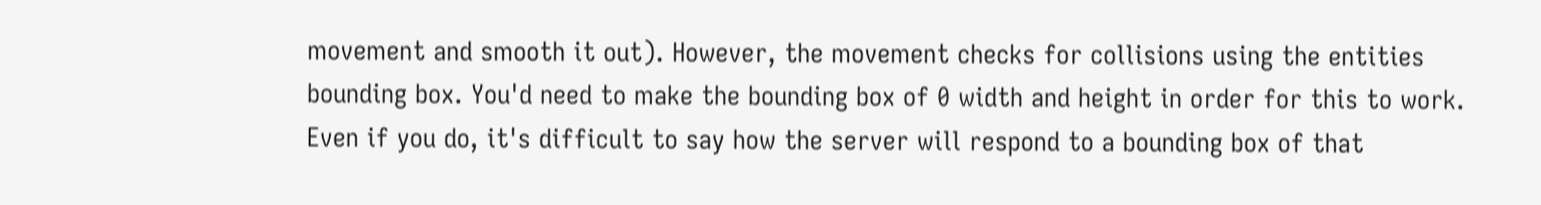movement and smooth it out). However, the movement checks for collisions using the entities bounding box. You'd need to make the bounding box of 0 width and height in order for this to work. Even if you do, it's difficult to say how the server will respond to a bounding box of that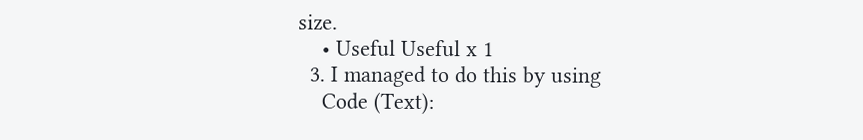size.
    • Useful Useful x 1
  3. I managed to do this by using
    Code (Text):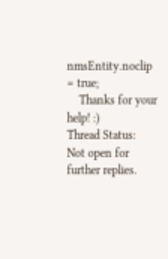nmsEntity.noclip = true;
    Thanks for your help! :)
Thread Status:
Not open for further replies.